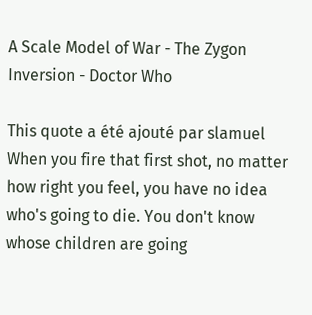A Scale Model of War - The Zygon Inversion - Doctor Who

This quote a été ajouté par slamuel
When you fire that first shot, no matter how right you feel, you have no idea who's going to die. You don't know whose children are going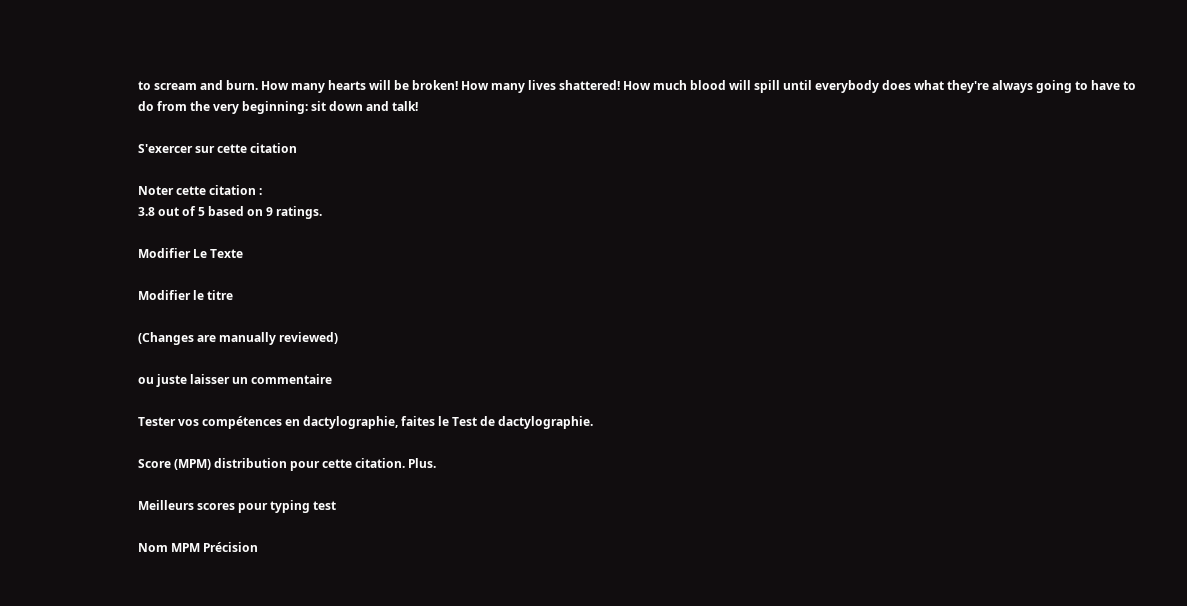to scream and burn. How many hearts will be broken! How many lives shattered! How much blood will spill until everybody does what they're always going to have to do from the very beginning: sit down and talk!

S'exercer sur cette citation

Noter cette citation :
3.8 out of 5 based on 9 ratings.

Modifier Le Texte

Modifier le titre

(Changes are manually reviewed)

ou juste laisser un commentaire

Tester vos compétences en dactylographie, faites le Test de dactylographie.

Score (MPM) distribution pour cette citation. Plus.

Meilleurs scores pour typing test

Nom MPM Précision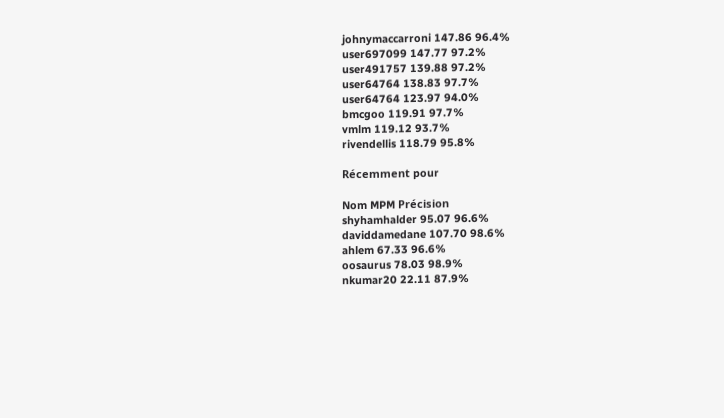johnymaccarroni 147.86 96.4%
user697099 147.77 97.2%
user491757 139.88 97.2%
user64764 138.83 97.7%
user64764 123.97 94.0%
bmcgoo 119.91 97.7%
vmlm 119.12 93.7%
rivendellis 118.79 95.8%

Récemment pour

Nom MPM Précision
shyhamhalder 95.07 96.6%
daviddamedane 107.70 98.6%
ahlem 67.33 96.6%
oosaurus 78.03 98.9%
nkumar20 22.11 87.9%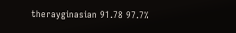therayginasian 91.78 97.7%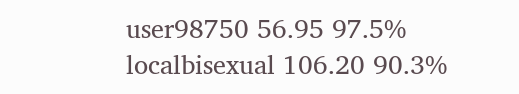user98750 56.95 97.5%
localbisexual 106.20 90.3%